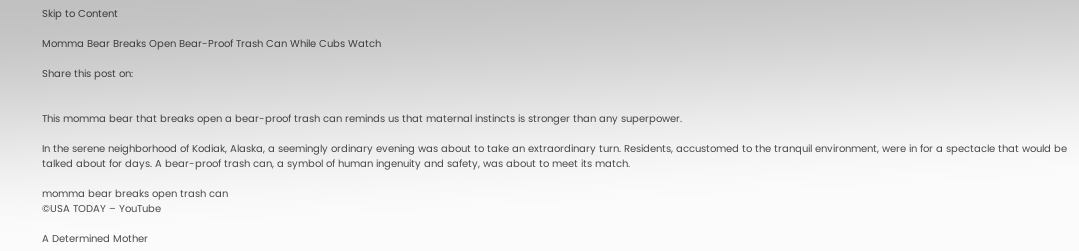Skip to Content

Momma Bear Breaks Open Bear-Proof Trash Can While Cubs Watch

Share this post on:


This momma bear that breaks open a bear-proof trash can reminds us that maternal instincts is stronger than any superpower.

In the serene neighborhood of Kodiak, Alaska, a seemingly ordinary evening was about to take an extraordinary turn. Residents, accustomed to the tranquil environment, were in for a spectacle that would be talked about for days. A bear-proof trash can, a symbol of human ingenuity and safety, was about to meet its match.

momma bear breaks open trash can
©USA TODAY – YouTube

A Determined Mother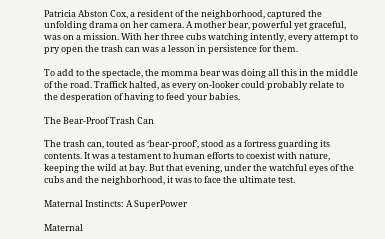Patricia Abston Cox, a resident of the neighborhood, captured the unfolding drama on her camera. A mother bear, powerful yet graceful, was on a mission. With her three cubs watching intently, every attempt to pry open the trash can was a lesson in persistence for them.

To add to the spectacle, the momma bear was doing all this in the middle of the road. Traffick halted, as every on-looker could probably relate to the desperation of having to feed your babies.

The Bear-Proof Trash Can

The trash can, touted as ‘bear-proof’, stood as a fortress guarding its contents. It was a testament to human efforts to coexist with nature, keeping the wild at bay. But that evening, under the watchful eyes of the cubs and the neighborhood, it was to face the ultimate test.

Maternal Instincts: A SuperPower

Maternal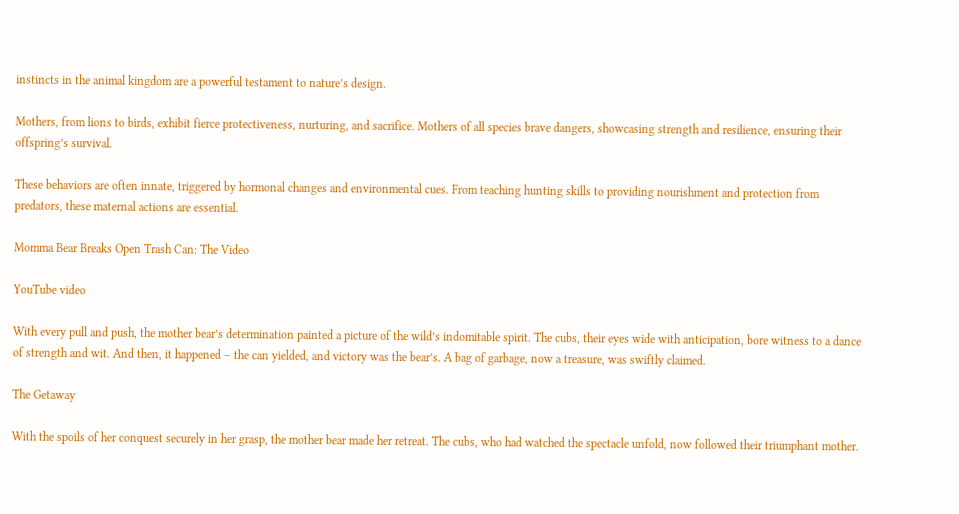instincts in the animal kingdom are a powerful testament to nature’s design.

Mothers, from lions to birds, exhibit fierce protectiveness, nurturing, and sacrifice. Mothers of all species brave dangers, showcasing strength and resilience, ensuring their offspring’s survival.

These behaviors are often innate, triggered by hormonal changes and environmental cues. From teaching hunting skills to providing nourishment and protection from predators, these maternal actions are essential.

Momma Bear Breaks Open Trash Can: The Video

YouTube video

With every pull and push, the mother bear’s determination painted a picture of the wild’s indomitable spirit. The cubs, their eyes wide with anticipation, bore witness to a dance of strength and wit. And then, it happened – the can yielded, and victory was the bear’s. A bag of garbage, now a treasure, was swiftly claimed.

The Getaway

With the spoils of her conquest securely in her grasp, the mother bear made her retreat. The cubs, who had watched the spectacle unfold, now followed their triumphant mother.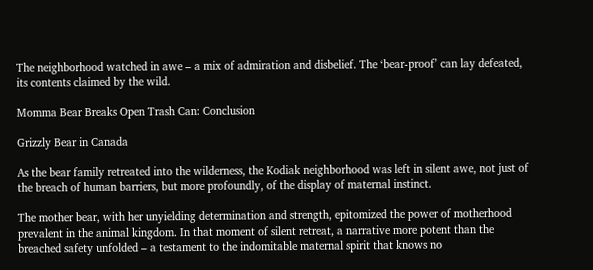The neighborhood watched in awe – a mix of admiration and disbelief. The ‘bear-proof’ can lay defeated, its contents claimed by the wild.

Momma Bear Breaks Open Trash Can: Conclusion

Grizzly Bear in Canada

As the bear family retreated into the wilderness, the Kodiak neighborhood was left in silent awe, not just of the breach of human barriers, but more profoundly, of the display of maternal instinct.

The mother bear, with her unyielding determination and strength, epitomized the power of motherhood prevalent in the animal kingdom. In that moment of silent retreat, a narrative more potent than the breached safety unfolded – a testament to the indomitable maternal spirit that knows no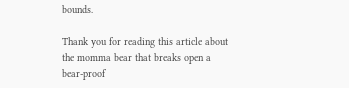bounds.

Thank you for reading this article about the momma bear that breaks open a bear-proof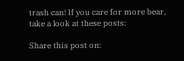trash can! If you care for more bear, take a look at these posts:

Share this post on: